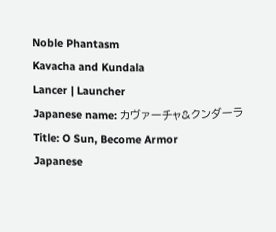Noble Phantasm
Kavacha and Kundala
Lancer | Launcher
Japanese name: カヴァーチャ&クンダーラ
Title: O Sun, Become Armor
Japanese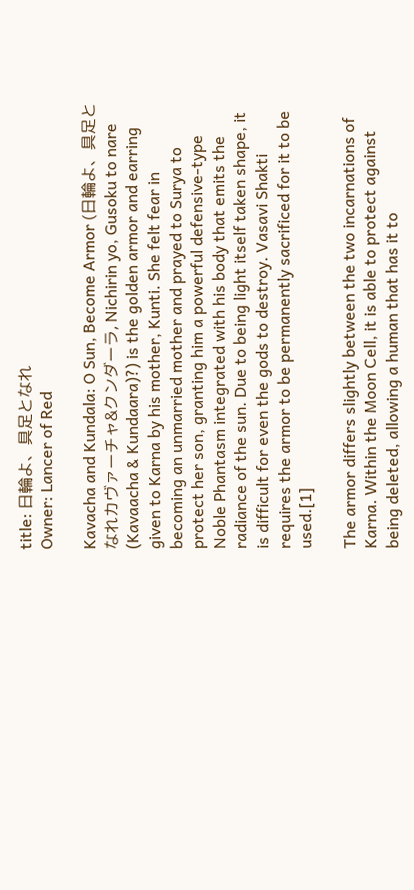title: 日輪よ、具足となれ
Owner: Lancer of Red

Kavacha and Kundala: O Sun, Become Armor (日輪よ、具足となれカヴァーチャ&クンダーラ, Nichirin yo, Gusoku to nare (Kavaacha & Kundaara)?) is the golden armor and earring given to Karna by his mother, Kunti. She felt fear in becoming an unmarried mother and prayed to Surya to protect her son, granting him a powerful defensive-type Noble Phantasm integrated with his body that emits the radiance of the sun. Due to being light itself taken shape, it is difficult for even the gods to destroy. Vasavi Shakti requires the armor to be permanently sacrificed for it to be used.[1]

The armor differs slightly between the two incarnations of Karna. Within the Moon Cell, it is able to protect against being deleted, allowing a human that has it to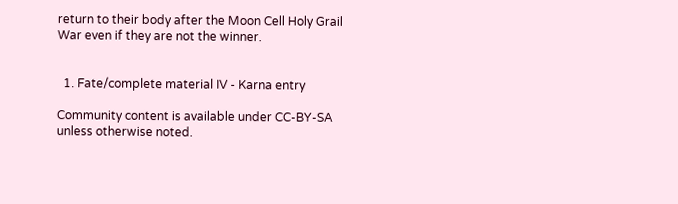return to their body after the Moon Cell Holy Grail War even if they are not the winner.


  1. Fate/complete material IV - Karna entry

Community content is available under CC-BY-SA unless otherwise noted.